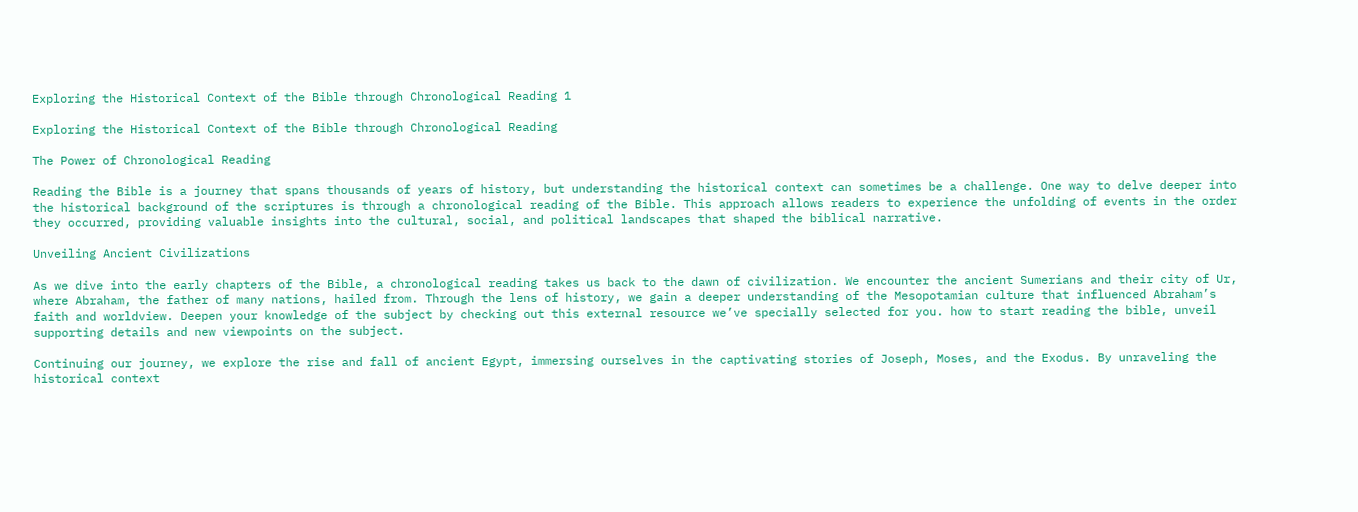Exploring the Historical Context of the Bible through Chronological Reading 1

Exploring the Historical Context of the Bible through Chronological Reading

The Power of Chronological Reading

Reading the Bible is a journey that spans thousands of years of history, but understanding the historical context can sometimes be a challenge. One way to delve deeper into the historical background of the scriptures is through a chronological reading of the Bible. This approach allows readers to experience the unfolding of events in the order they occurred, providing valuable insights into the cultural, social, and political landscapes that shaped the biblical narrative.

Unveiling Ancient Civilizations

As we dive into the early chapters of the Bible, a chronological reading takes us back to the dawn of civilization. We encounter the ancient Sumerians and their city of Ur, where Abraham, the father of many nations, hailed from. Through the lens of history, we gain a deeper understanding of the Mesopotamian culture that influenced Abraham’s faith and worldview. Deepen your knowledge of the subject by checking out this external resource we’ve specially selected for you. how to start reading the bible, unveil supporting details and new viewpoints on the subject.

Continuing our journey, we explore the rise and fall of ancient Egypt, immersing ourselves in the captivating stories of Joseph, Moses, and the Exodus. By unraveling the historical context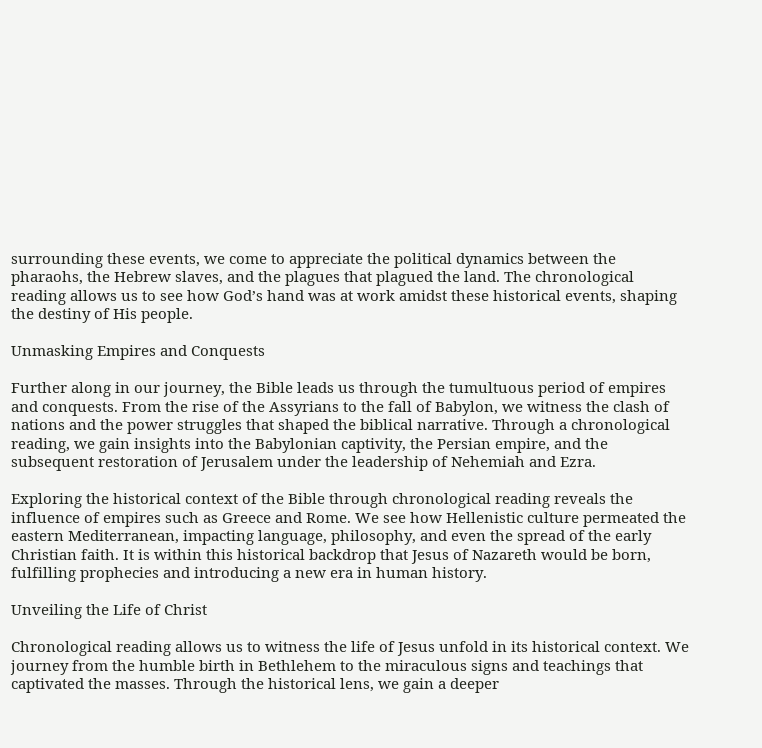surrounding these events, we come to appreciate the political dynamics between the pharaohs, the Hebrew slaves, and the plagues that plagued the land. The chronological reading allows us to see how God’s hand was at work amidst these historical events, shaping the destiny of His people.

Unmasking Empires and Conquests

Further along in our journey, the Bible leads us through the tumultuous period of empires and conquests. From the rise of the Assyrians to the fall of Babylon, we witness the clash of nations and the power struggles that shaped the biblical narrative. Through a chronological reading, we gain insights into the Babylonian captivity, the Persian empire, and the subsequent restoration of Jerusalem under the leadership of Nehemiah and Ezra.

Exploring the historical context of the Bible through chronological reading reveals the influence of empires such as Greece and Rome. We see how Hellenistic culture permeated the eastern Mediterranean, impacting language, philosophy, and even the spread of the early Christian faith. It is within this historical backdrop that Jesus of Nazareth would be born, fulfilling prophecies and introducing a new era in human history.

Unveiling the Life of Christ

Chronological reading allows us to witness the life of Jesus unfold in its historical context. We journey from the humble birth in Bethlehem to the miraculous signs and teachings that captivated the masses. Through the historical lens, we gain a deeper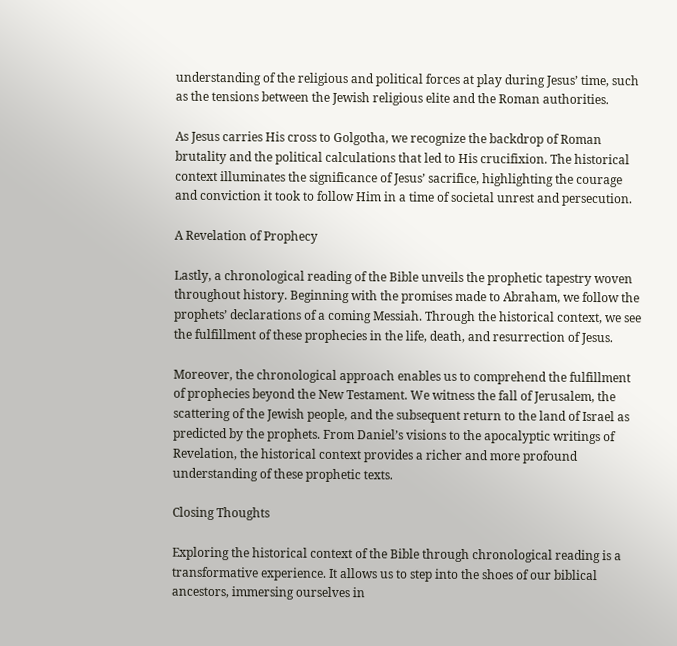understanding of the religious and political forces at play during Jesus’ time, such as the tensions between the Jewish religious elite and the Roman authorities.

As Jesus carries His cross to Golgotha, we recognize the backdrop of Roman brutality and the political calculations that led to His crucifixion. The historical context illuminates the significance of Jesus’ sacrifice, highlighting the courage and conviction it took to follow Him in a time of societal unrest and persecution.

A Revelation of Prophecy

Lastly, a chronological reading of the Bible unveils the prophetic tapestry woven throughout history. Beginning with the promises made to Abraham, we follow the prophets’ declarations of a coming Messiah. Through the historical context, we see the fulfillment of these prophecies in the life, death, and resurrection of Jesus.

Moreover, the chronological approach enables us to comprehend the fulfillment of prophecies beyond the New Testament. We witness the fall of Jerusalem, the scattering of the Jewish people, and the subsequent return to the land of Israel as predicted by the prophets. From Daniel’s visions to the apocalyptic writings of Revelation, the historical context provides a richer and more profound understanding of these prophetic texts.

Closing Thoughts

Exploring the historical context of the Bible through chronological reading is a transformative experience. It allows us to step into the shoes of our biblical ancestors, immersing ourselves in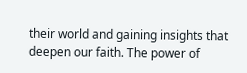their world and gaining insights that deepen our faith. The power of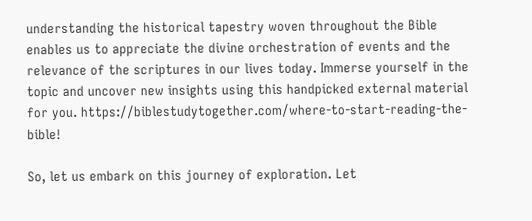understanding the historical tapestry woven throughout the Bible enables us to appreciate the divine orchestration of events and the relevance of the scriptures in our lives today. Immerse yourself in the topic and uncover new insights using this handpicked external material for you. https://biblestudytogether.com/where-to-start-reading-the-bible!

So, let us embark on this journey of exploration. Let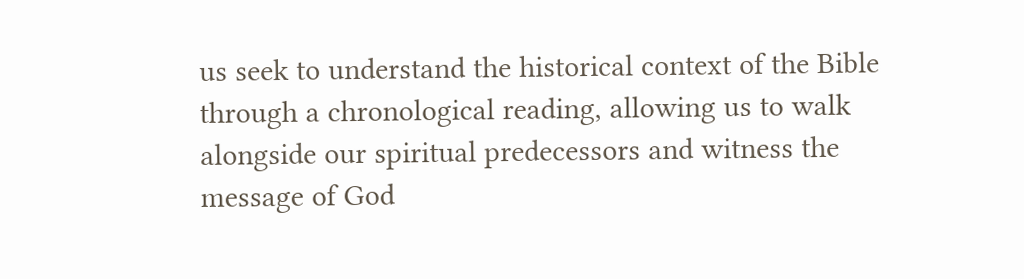us seek to understand the historical context of the Bible through a chronological reading, allowing us to walk alongside our spiritual predecessors and witness the message of God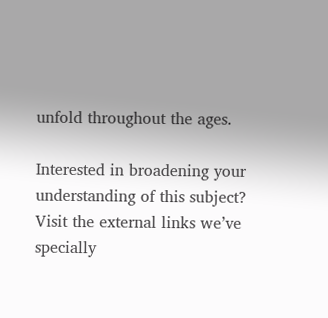unfold throughout the ages.

Interested in broadening your understanding of this subject? Visit the external links we’ve specially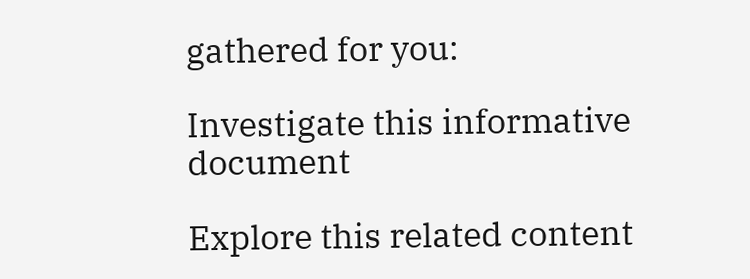gathered for you:

Investigate this informative document

Explore this related content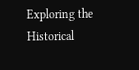Exploring the Historical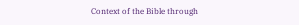Context of the Bible through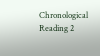Chronological Reading 2